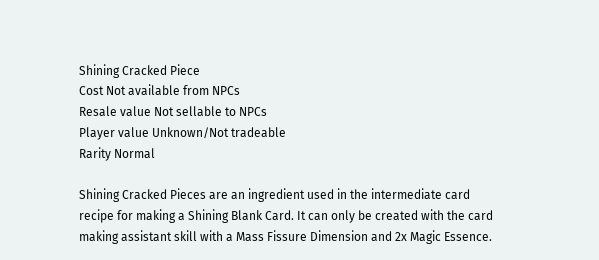Shining Cracked Piece
Cost Not available from NPCs
Resale value Not sellable to NPCs
Player value Unknown/Not tradeable
Rarity Normal

Shining Cracked Pieces are an ingredient used in the intermediate card recipe for making a Shining Blank Card. It can only be created with the card making assistant skill with a Mass Fissure Dimension and 2x Magic Essence.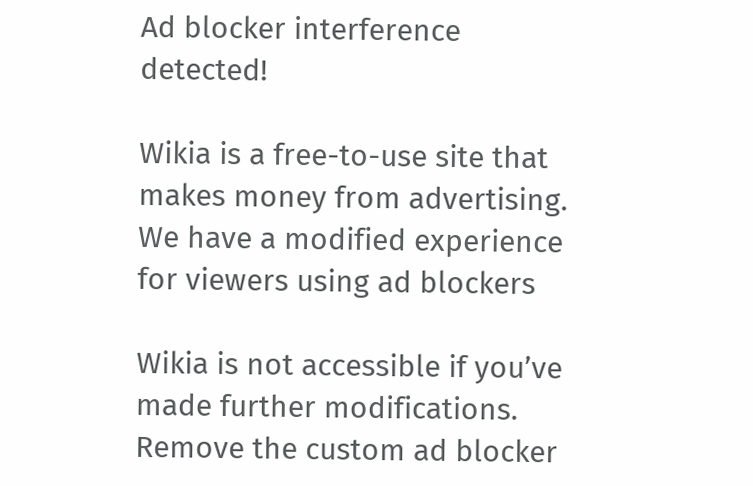Ad blocker interference detected!

Wikia is a free-to-use site that makes money from advertising. We have a modified experience for viewers using ad blockers

Wikia is not accessible if you’ve made further modifications. Remove the custom ad blocker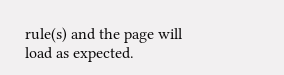rule(s) and the page will load as expected.